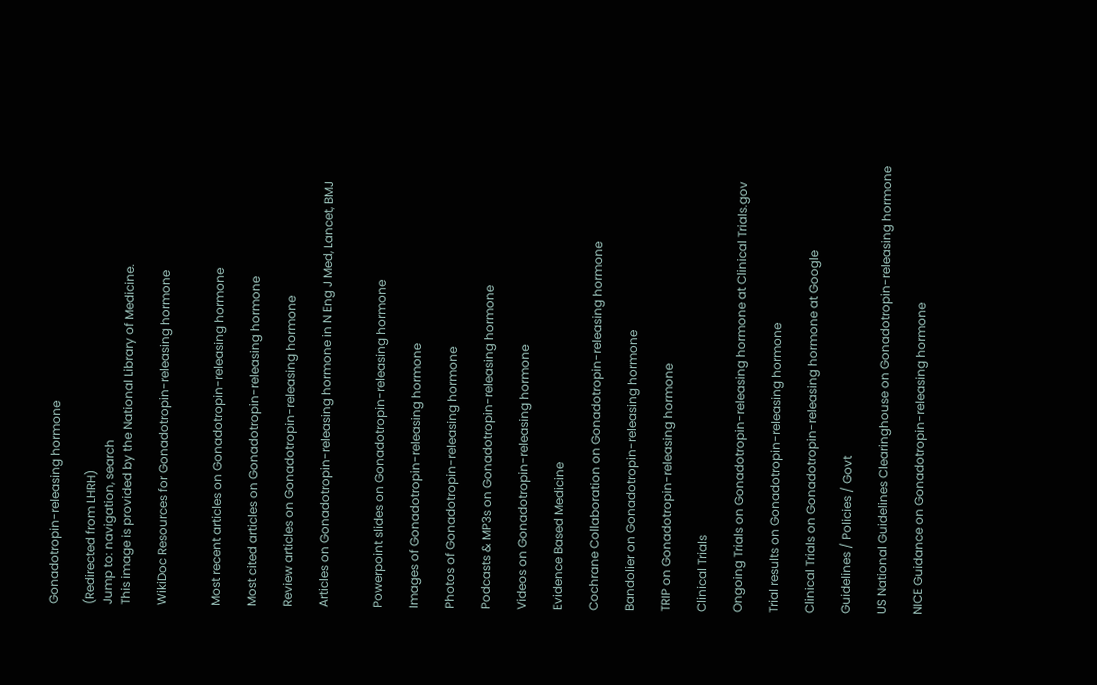Gonadotropin-releasing hormone

(Redirected from LHRH)
Jump to: navigation, search
This image is provided by the National Library of Medicine.

WikiDoc Resources for Gonadotropin-releasing hormone


Most recent articles on Gonadotropin-releasing hormone

Most cited articles on Gonadotropin-releasing hormone

Review articles on Gonadotropin-releasing hormone

Articles on Gonadotropin-releasing hormone in N Eng J Med, Lancet, BMJ


Powerpoint slides on Gonadotropin-releasing hormone

Images of Gonadotropin-releasing hormone

Photos of Gonadotropin-releasing hormone

Podcasts & MP3s on Gonadotropin-releasing hormone

Videos on Gonadotropin-releasing hormone

Evidence Based Medicine

Cochrane Collaboration on Gonadotropin-releasing hormone

Bandolier on Gonadotropin-releasing hormone

TRIP on Gonadotropin-releasing hormone

Clinical Trials

Ongoing Trials on Gonadotropin-releasing hormone at Clinical Trials.gov

Trial results on Gonadotropin-releasing hormone

Clinical Trials on Gonadotropin-releasing hormone at Google

Guidelines / Policies / Govt

US National Guidelines Clearinghouse on Gonadotropin-releasing hormone

NICE Guidance on Gonadotropin-releasing hormone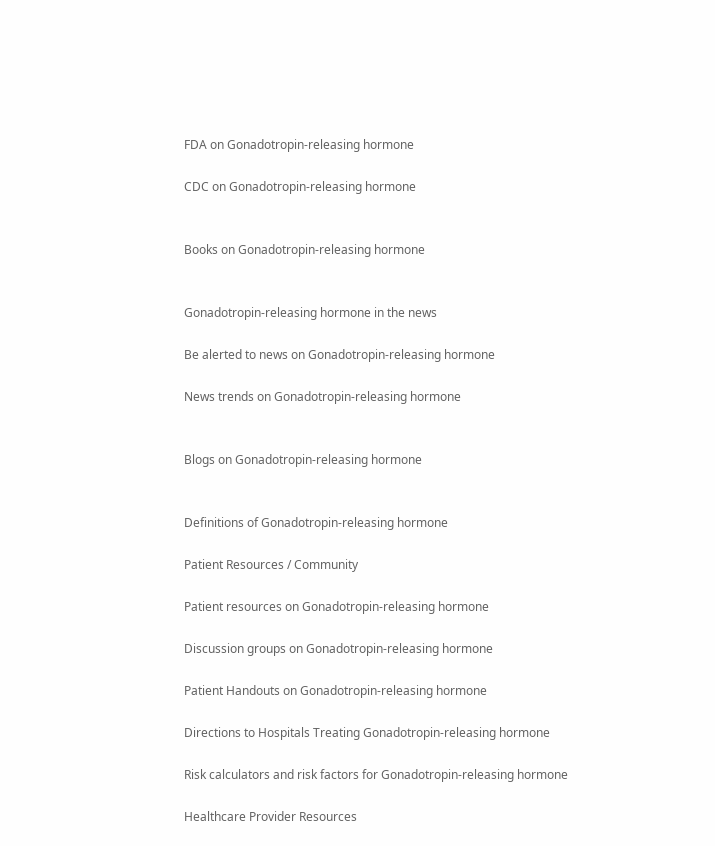FDA on Gonadotropin-releasing hormone

CDC on Gonadotropin-releasing hormone


Books on Gonadotropin-releasing hormone


Gonadotropin-releasing hormone in the news

Be alerted to news on Gonadotropin-releasing hormone

News trends on Gonadotropin-releasing hormone


Blogs on Gonadotropin-releasing hormone


Definitions of Gonadotropin-releasing hormone

Patient Resources / Community

Patient resources on Gonadotropin-releasing hormone

Discussion groups on Gonadotropin-releasing hormone

Patient Handouts on Gonadotropin-releasing hormone

Directions to Hospitals Treating Gonadotropin-releasing hormone

Risk calculators and risk factors for Gonadotropin-releasing hormone

Healthcare Provider Resources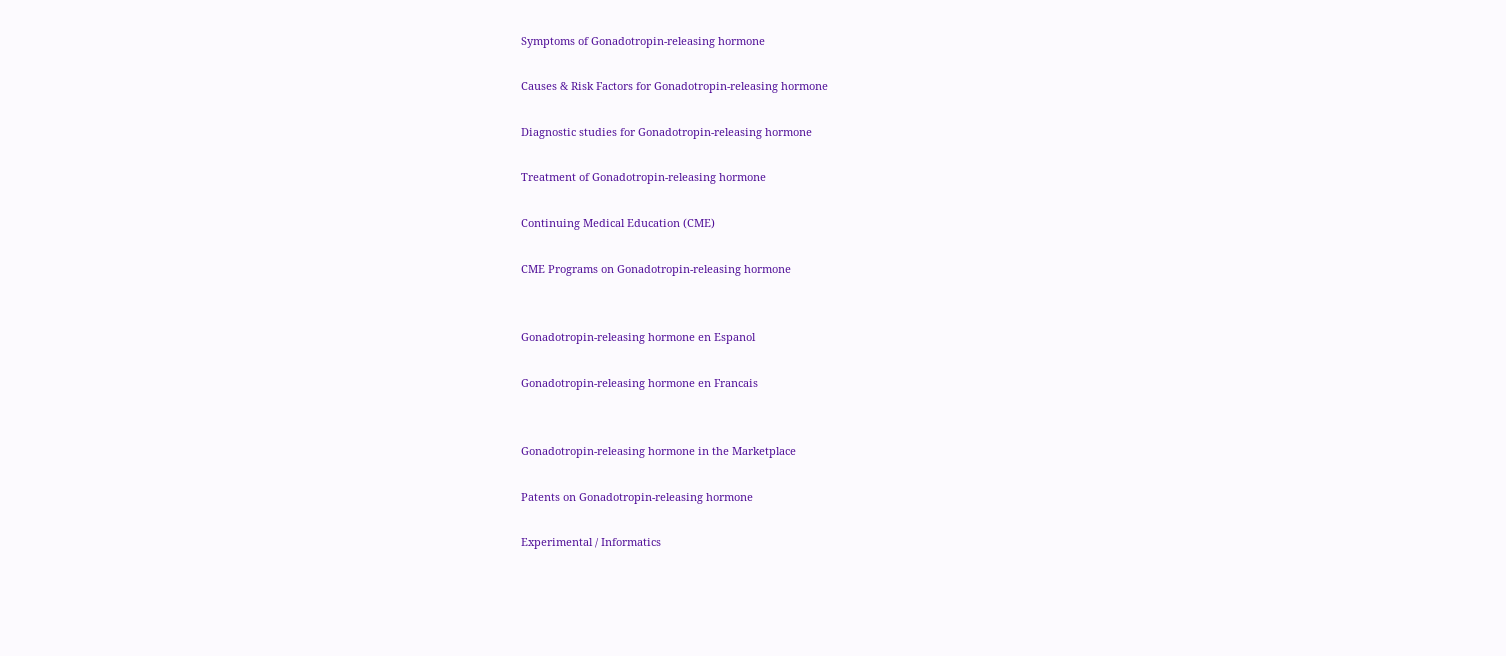Symptoms of Gonadotropin-releasing hormone

Causes & Risk Factors for Gonadotropin-releasing hormone

Diagnostic studies for Gonadotropin-releasing hormone

Treatment of Gonadotropin-releasing hormone

Continuing Medical Education (CME)

CME Programs on Gonadotropin-releasing hormone


Gonadotropin-releasing hormone en Espanol

Gonadotropin-releasing hormone en Francais


Gonadotropin-releasing hormone in the Marketplace

Patents on Gonadotropin-releasing hormone

Experimental / Informatics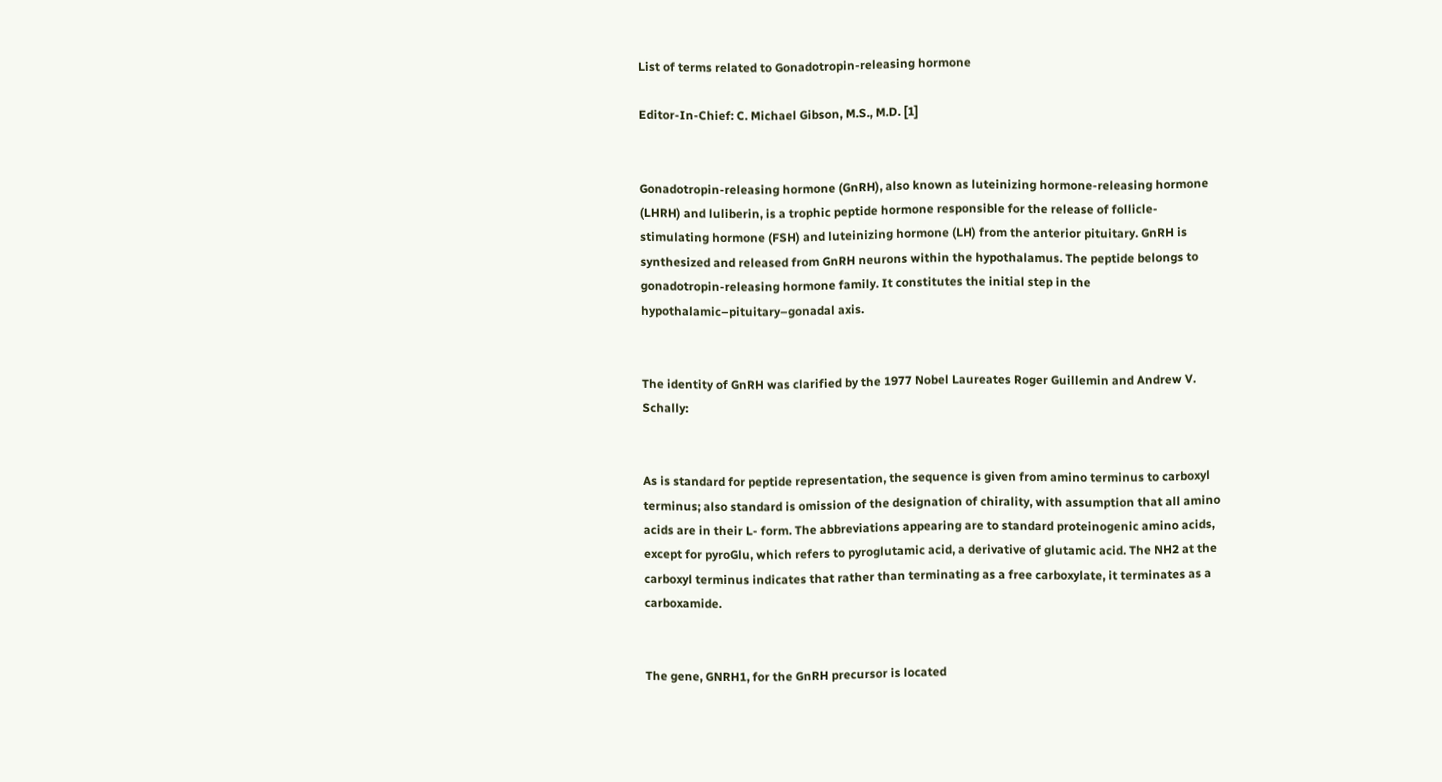List of terms related to Gonadotropin-releasing hormone

Editor-In-Chief: C. Michael Gibson, M.S., M.D. [1]


Gonadotropin-releasing hormone (GnRH), also known as luteinizing hormone-releasing hormone (LHRH) and luliberin, is a trophic peptide hormone responsible for the release of follicle-stimulating hormone (FSH) and luteinizing hormone (LH) from the anterior pituitary. GnRH is synthesized and released from GnRH neurons within the hypothalamus. The peptide belongs to gonadotropin-releasing hormone family. It constitutes the initial step in the hypothalamic–pituitary–gonadal axis.


The identity of GnRH was clarified by the 1977 Nobel Laureates Roger Guillemin and Andrew V. Schally:


As is standard for peptide representation, the sequence is given from amino terminus to carboxyl terminus; also standard is omission of the designation of chirality, with assumption that all amino acids are in their L- form. The abbreviations appearing are to standard proteinogenic amino acids, except for pyroGlu, which refers to pyroglutamic acid, a derivative of glutamic acid. The NH2 at the carboxyl terminus indicates that rather than terminating as a free carboxylate, it terminates as a carboxamide.


The gene, GNRH1, for the GnRH precursor is located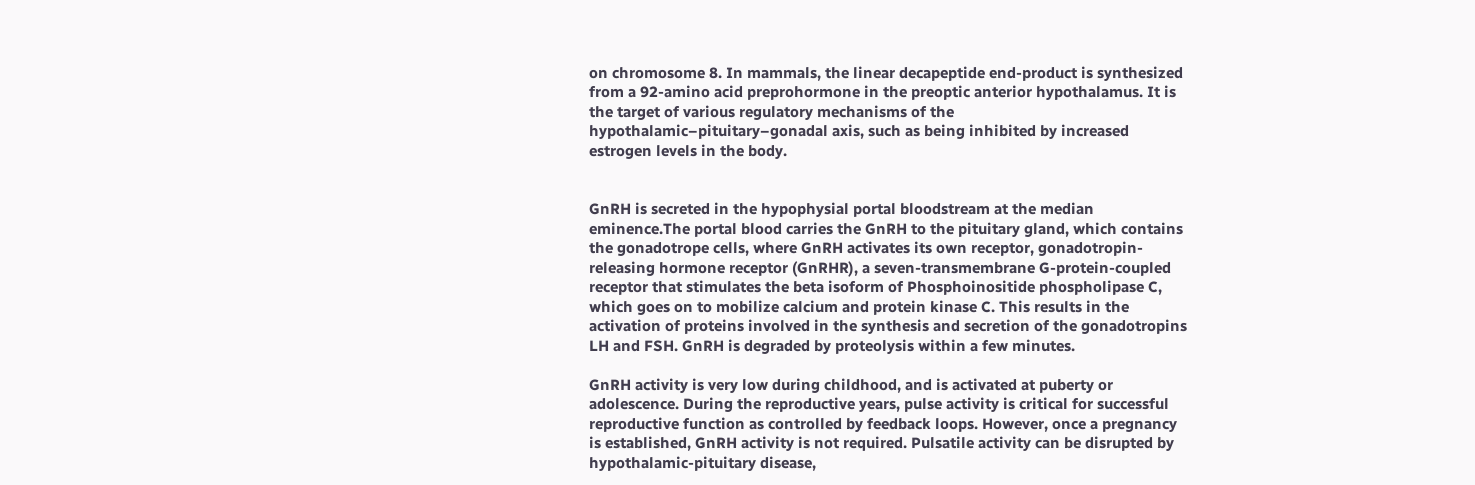on chromosome 8. In mammals, the linear decapeptide end-product is synthesized from a 92-amino acid preprohormone in the preoptic anterior hypothalamus. It is the target of various regulatory mechanisms of the hypothalamic–pituitary–gonadal axis, such as being inhibited by increased estrogen levels in the body.


GnRH is secreted in the hypophysial portal bloodstream at the median eminence.The portal blood carries the GnRH to the pituitary gland, which contains the gonadotrope cells, where GnRH activates its own receptor, gonadotropin-releasing hormone receptor (GnRHR), a seven-transmembrane G-protein-coupled receptor that stimulates the beta isoform of Phosphoinositide phospholipase C, which goes on to mobilize calcium and protein kinase C. This results in the activation of proteins involved in the synthesis and secretion of the gonadotropins LH and FSH. GnRH is degraded by proteolysis within a few minutes.

GnRH activity is very low during childhood, and is activated at puberty or adolescence. During the reproductive years, pulse activity is critical for successful reproductive function as controlled by feedback loops. However, once a pregnancy is established, GnRH activity is not required. Pulsatile activity can be disrupted by hypothalamic-pituitary disease,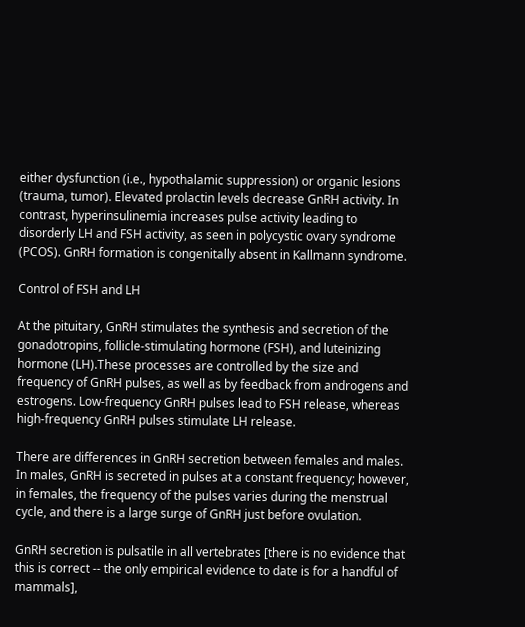either dysfunction (i.e., hypothalamic suppression) or organic lesions (trauma, tumor). Elevated prolactin levels decrease GnRH activity. In contrast, hyperinsulinemia increases pulse activity leading to disorderly LH and FSH activity, as seen in polycystic ovary syndrome (PCOS). GnRH formation is congenitally absent in Kallmann syndrome.

Control of FSH and LH

At the pituitary, GnRH stimulates the synthesis and secretion of the gonadotropins, follicle-stimulating hormone (FSH), and luteinizing hormone (LH).These processes are controlled by the size and frequency of GnRH pulses, as well as by feedback from androgens and estrogens. Low-frequency GnRH pulses lead to FSH release, whereas high-frequency GnRH pulses stimulate LH release.

There are differences in GnRH secretion between females and males. In males, GnRH is secreted in pulses at a constant frequency; however, in females, the frequency of the pulses varies during the menstrual cycle, and there is a large surge of GnRH just before ovulation.

GnRH secretion is pulsatile in all vertebrates [there is no evidence that this is correct -- the only empirical evidence to date is for a handful of mammals],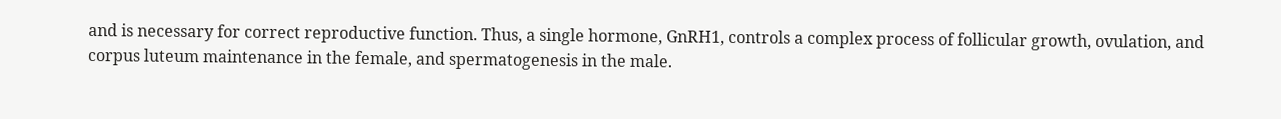and is necessary for correct reproductive function. Thus, a single hormone, GnRH1, controls a complex process of follicular growth, ovulation, and corpus luteum maintenance in the female, and spermatogenesis in the male.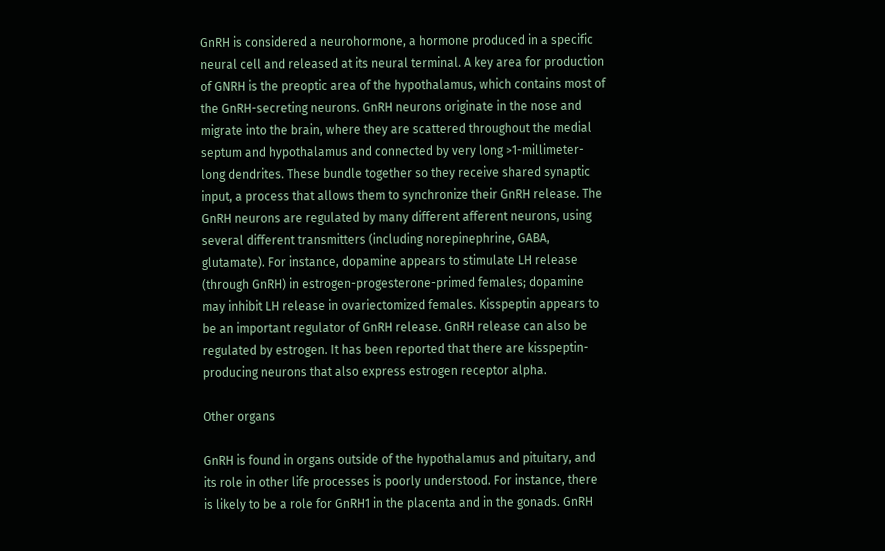GnRH is considered a neurohormone, a hormone produced in a specific neural cell and released at its neural terminal. A key area for production of GNRH is the preoptic area of the hypothalamus, which contains most of the GnRH-secreting neurons. GnRH neurons originate in the nose and migrate into the brain, where they are scattered throughout the medial septum and hypothalamus and connected by very long >1-millimeter-long dendrites. These bundle together so they receive shared synaptic input, a process that allows them to synchronize their GnRH release. The GnRH neurons are regulated by many different afferent neurons, using several different transmitters (including norepinephrine, GABA, glutamate). For instance, dopamine appears to stimulate LH release (through GnRH) in estrogen-progesterone-primed females; dopamine may inhibit LH release in ovariectomized females. Kisspeptin appears to be an important regulator of GnRH release. GnRH release can also be regulated by estrogen. It has been reported that there are kisspeptin-producing neurons that also express estrogen receptor alpha.

Other organs

GnRH is found in organs outside of the hypothalamus and pituitary, and its role in other life processes is poorly understood. For instance, there is likely to be a role for GnRH1 in the placenta and in the gonads. GnRH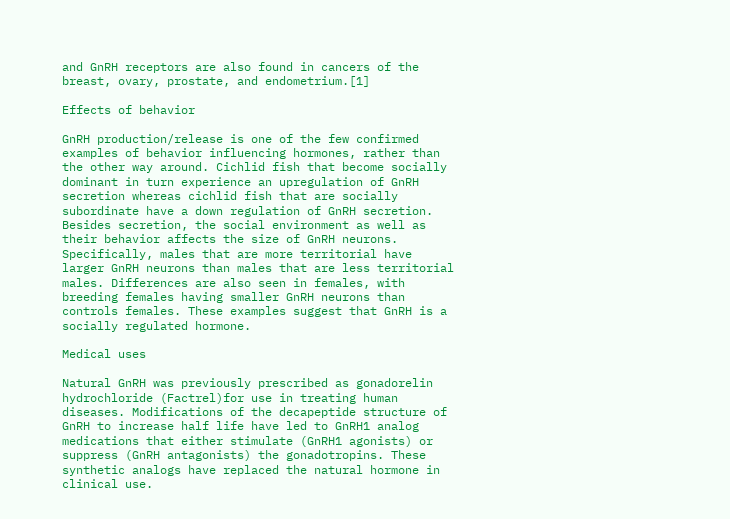and GnRH receptors are also found in cancers of the breast, ovary, prostate, and endometrium.[1]

Effects of behavior

GnRH production/release is one of the few confirmed examples of behavior influencing hormones, rather than the other way around. Cichlid fish that become socially dominant in turn experience an upregulation of GnRH secretion whereas cichlid fish that are socially subordinate have a down regulation of GnRH secretion. Besides secretion, the social environment as well as their behavior affects the size of GnRH neurons. Specifically, males that are more territorial have larger GnRH neurons than males that are less territorial males. Differences are also seen in females, with breeding females having smaller GnRH neurons than controls females. These examples suggest that GnRH is a socially regulated hormone.

Medical uses

Natural GnRH was previously prescribed as gonadorelin hydrochloride (Factrel)for use in treating human diseases. Modifications of the decapeptide structure of GnRH to increase half life have led to GnRH1 analog medications that either stimulate (GnRH1 agonists) or suppress (GnRH antagonists) the gonadotropins. These synthetic analogs have replaced the natural hormone in clinical use.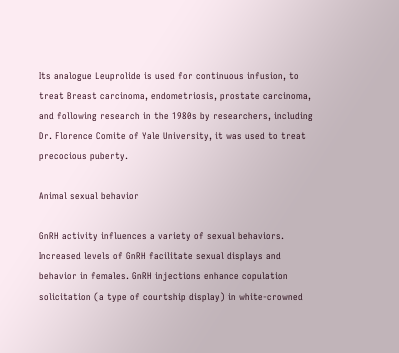Its analogue Leuprolide is used for continuous infusion, to treat Breast carcinoma, endometriosis, prostate carcinoma, and following research in the 1980s by researchers, including Dr. Florence Comite of Yale University, it was used to treat precocious puberty.

Animal sexual behavior

GnRH activity influences a variety of sexual behaviors. Increased levels of GnRH facilitate sexual displays and behavior in females. GnRH injections enhance copulation solicitation (a type of courtship display) in white-crowned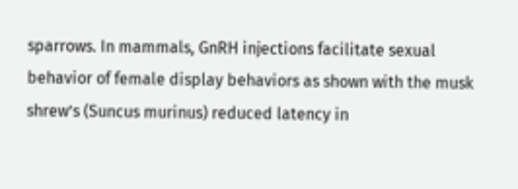sparrows. In mammals, GnRH injections facilitate sexual behavior of female display behaviors as shown with the musk shrew’s (Suncus murinus) reduced latency in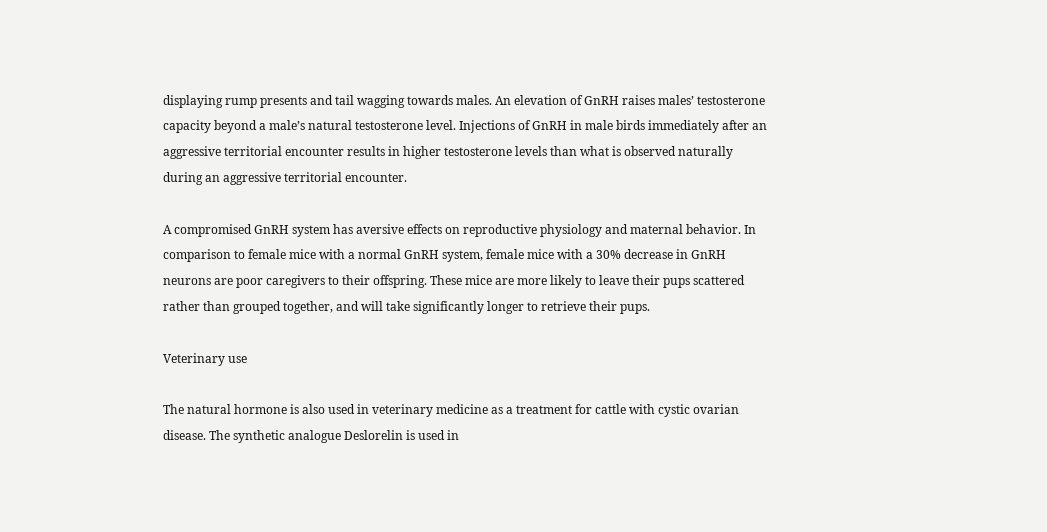displaying rump presents and tail wagging towards males. An elevation of GnRH raises males’ testosterone capacity beyond a male’s natural testosterone level. Injections of GnRH in male birds immediately after an aggressive territorial encounter results in higher testosterone levels than what is observed naturally during an aggressive territorial encounter.

A compromised GnRH system has aversive effects on reproductive physiology and maternal behavior. In comparison to female mice with a normal GnRH system, female mice with a 30% decrease in GnRH neurons are poor caregivers to their offspring. These mice are more likely to leave their pups scattered rather than grouped together, and will take significantly longer to retrieve their pups.

Veterinary use

The natural hormone is also used in veterinary medicine as a treatment for cattle with cystic ovarian disease. The synthetic analogue Deslorelin is used in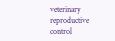veterinary reproductive control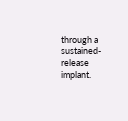through a sustained-release implant.